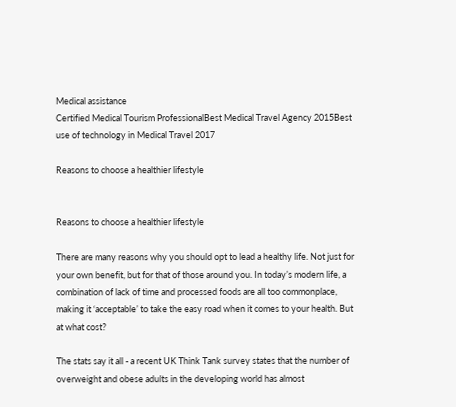Medical assistance
Certified Medical Tourism ProfessionalBest Medical Travel Agency 2015Best use of technology in Medical Travel 2017

Reasons to choose a healthier lifestyle


Reasons to choose a healthier lifestyle

There are many reasons why you should opt to lead a healthy life. Not just for your own benefit, but for that of those around you. In today’s modern life, a combination of lack of time and processed foods are all too commonplace, making it ‘acceptable’ to take the easy road when it comes to your health. But at what cost?

The stats say it all - a recent UK Think Tank survey states that the number of overweight and obese adults in the developing world has almost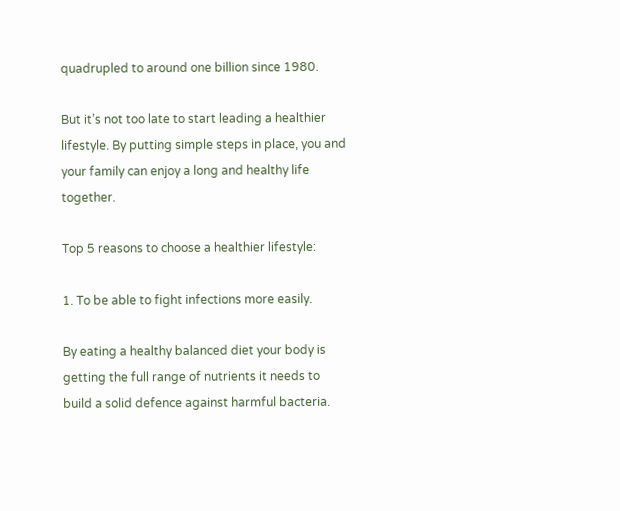quadrupled to around one billion since 1980.

But it’s not too late to start leading a healthier lifestyle. By putting simple steps in place, you and your family can enjoy a long and healthy life together.

Top 5 reasons to choose a healthier lifestyle:

1. To be able to fight infections more easily.

By eating a healthy balanced diet your body is getting the full range of nutrients it needs to build a solid defence against harmful bacteria.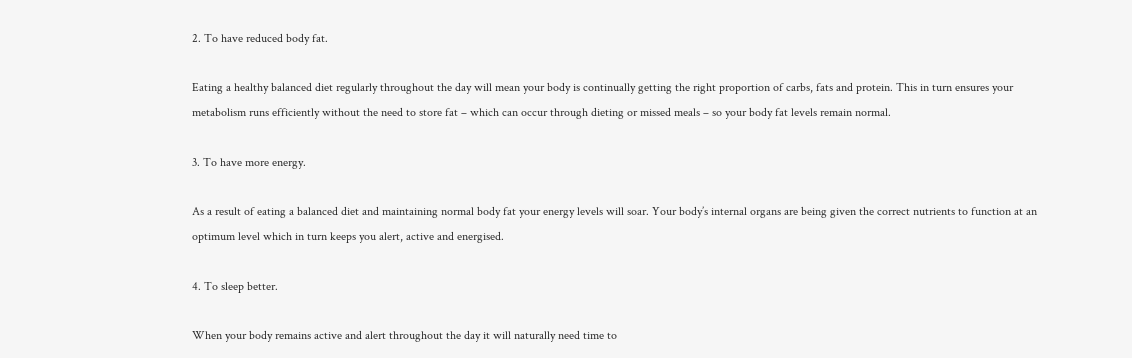2. To have reduced body fat.

Eating a healthy balanced diet regularly throughout the day will mean your body is continually getting the right proportion of carbs, fats and protein. This in turn ensures your metabolism runs efficiently without the need to store fat – which can occur through dieting or missed meals – so your body fat levels remain normal.

3. To have more energy.

As a result of eating a balanced diet and maintaining normal body fat your energy levels will soar. Your body’s internal organs are being given the correct nutrients to function at an optimum level which in turn keeps you alert, active and energised.

4. To sleep better.

When your body remains active and alert throughout the day it will naturally need time to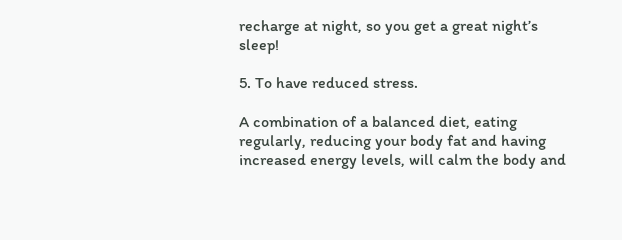recharge at night, so you get a great night’s sleep!

5. To have reduced stress.

A combination of a balanced diet, eating regularly, reducing your body fat and having increased energy levels, will calm the body and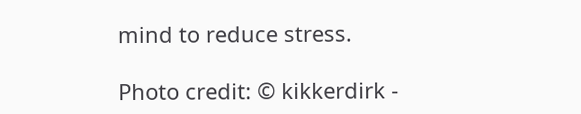mind to reduce stress.

Photo credit: © kikkerdirk -